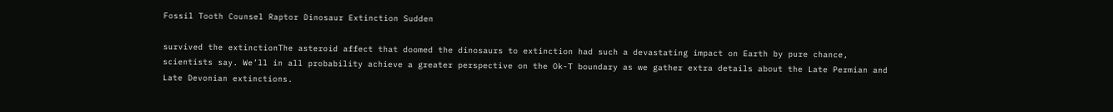Fossil Tooth Counsel Raptor Dinosaur Extinction Sudden

survived the extinctionThe asteroid affect that doomed the dinosaurs to extinction had such a devastating impact on Earth by pure chance, scientists say. We’ll in all probability achieve a greater perspective on the Ok-T boundary as we gather extra details about the Late Permian and Late Devonian extinctions.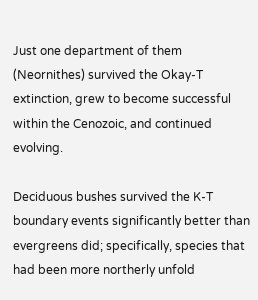Just one department of them (Neornithes) survived the Okay-T extinction, grew to become successful within the Cenozoic, and continued evolving.

Deciduous bushes survived the K-T boundary events significantly better than evergreens did; specifically, species that had been more northerly unfold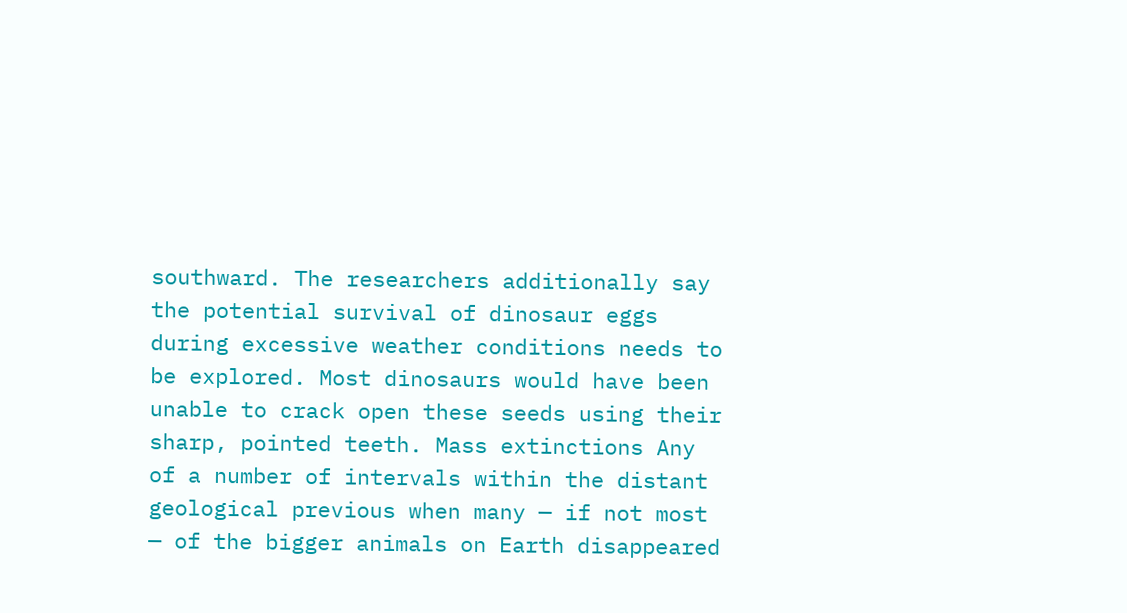southward. The researchers additionally say the potential survival of dinosaur eggs during excessive weather conditions needs to be explored. Most dinosaurs would have been unable to crack open these seeds using their sharp, pointed teeth. Mass extinctions Any of a number of intervals within the distant geological previous when many — if not most — of the bigger animals on Earth disappeared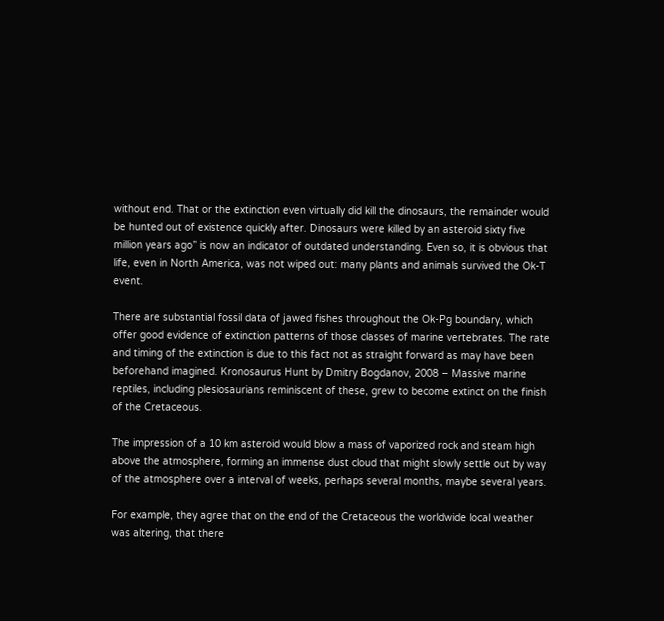without end. That or the extinction even virtually did kill the dinosaurs, the remainder would be hunted out of existence quickly after. Dinosaurs were killed by an asteroid sixty five million years ago” is now an indicator of outdated understanding. Even so, it is obvious that life, even in North America, was not wiped out: many plants and animals survived the Ok-T event.

There are substantial fossil data of jawed fishes throughout the Ok-Pg boundary, which offer good evidence of extinction patterns of those classes of marine vertebrates. The rate and timing of the extinction is due to this fact not as straight forward as may have been beforehand imagined. Kronosaurus Hunt by Dmitry Bogdanov, 2008 – Massive marine reptiles, including plesiosaurians reminiscent of these, grew to become extinct on the finish of the Cretaceous.

The impression of a 10 km asteroid would blow a mass of vaporized rock and steam high above the atmosphere, forming an immense dust cloud that might slowly settle out by way of the atmosphere over a interval of weeks, perhaps several months, maybe several years.

For example, they agree that on the end of the Cretaceous the worldwide local weather was altering, that there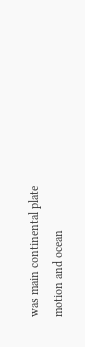was main continental plate motion and ocean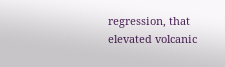regression, that elevated volcanic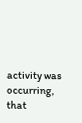activity was occurring, that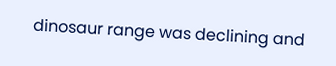dinosaur range was declining and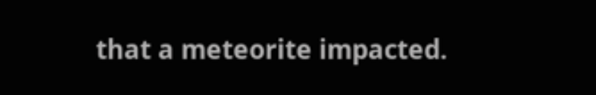that a meteorite impacted.